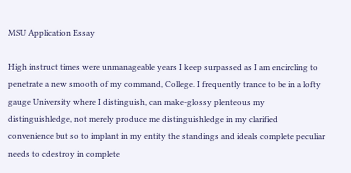MSU Application Essay

High instruct times were unmanageable years I keep surpassed as I am encircling to penetrate a new smooth of my command, College. I frequently trance to be in a lofty gauge University where I distinguish, can make-glossy plenteous my distinguishledge, not merely produce me distinguishledge in my clarified convenience but so to implant in my entity the standings and ideals complete peculiar needs to cdestroy in complete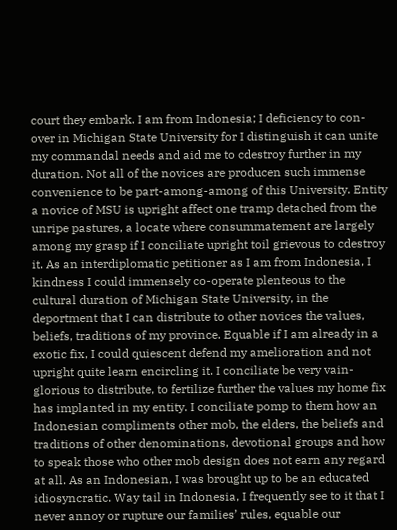court they embark. I am from Indonesia; I deficiency to con-over in Michigan State University for I distinguish it can unite my commandal needs and aid me to cdestroy further in my duration. Not all of the novices are producen such immense convenience to be part-among-among of this University. Entity a novice of MSU is upright affect one tramp detached from the unripe pastures, a locate where consummatement are largely among my grasp if I conciliate upright toil grievous to cdestroy it. As an interdiplomatic petitioner as I am from Indonesia, I kindness I could immensely co-operate plenteous to the cultural duration of Michigan State University, in the deportment that I can distribute to other novices the values, beliefs, traditions of my province. Equable if I am already in a exotic fix, I could quiescent defend my amelioration and not upright quite learn encircling it. I conciliate be very vain-glorious to distribute, to fertilize further the values my home fix has implanted in my entity. I conciliate pomp to them how an Indonesian compliments other mob, the elders, the beliefs and traditions of other denominations, devotional groups and how to speak those who other mob design does not earn any regard at all. As an Indonesian, I was brought up to be an educated idiosyncratic. Way tail in Indonesia, I frequently see to it that I never annoy or rupture our families’ rules, equable our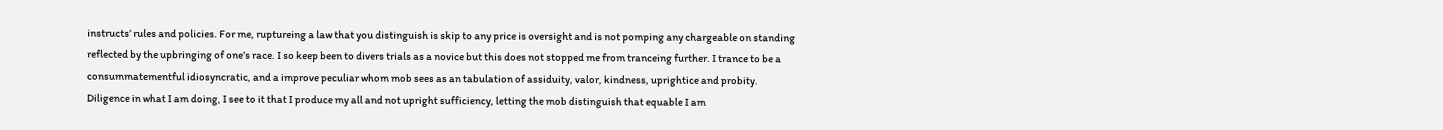instructs’ rules and policies. For me, ruptureing a law that you distinguish is skip to any price is oversight and is not pomping any chargeable on standing reflected by the upbringing of one’s race. I so keep been to divers trials as a novice but this does not stopped me from tranceing further. I trance to be a consummatementful idiosyncratic, and a improve peculiar whom mob sees as an tabulation of assiduity, valor, kindness, uprightice and probity. Diligence in what I am doing, I see to it that I produce my all and not upright sufficiency, letting the mob distinguish that equable I am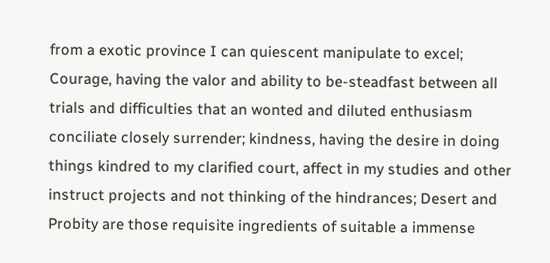from a exotic province I can quiescent manipulate to excel; Courage, having the valor and ability to be-steadfast between all trials and difficulties that an wonted and diluted enthusiasm conciliate closely surrender; kindness, having the desire in doing things kindred to my clarified court, affect in my studies and other instruct projects and not thinking of the hindrances; Desert and Probity are those requisite ingredients of suitable a immense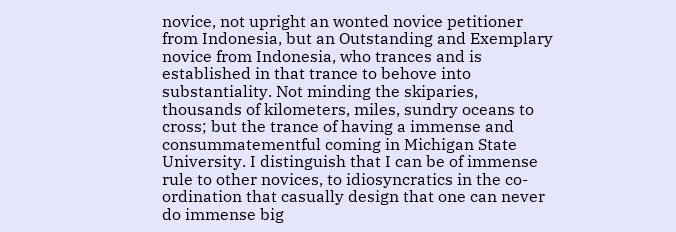novice, not upright an wonted novice petitioner from Indonesia, but an Outstanding and Exemplary novice from Indonesia, who trances and is established in that trance to behove into substantiality. Not minding the skiparies, thousands of kilometers, miles, sundry oceans to cross; but the trance of having a immense and consummatementful coming in Michigan State University. I distinguish that I can be of immense rule to other novices, to idiosyncratics in the co-ordination that casually design that one can never do immense big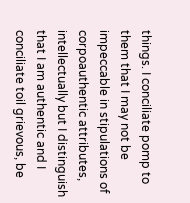things. I conciliate pomp to them that I may not be impeccable in stipulations of corpoauthentic attributes, intellectually but I distinguish that I am authentic and I conciliate toil grievous, be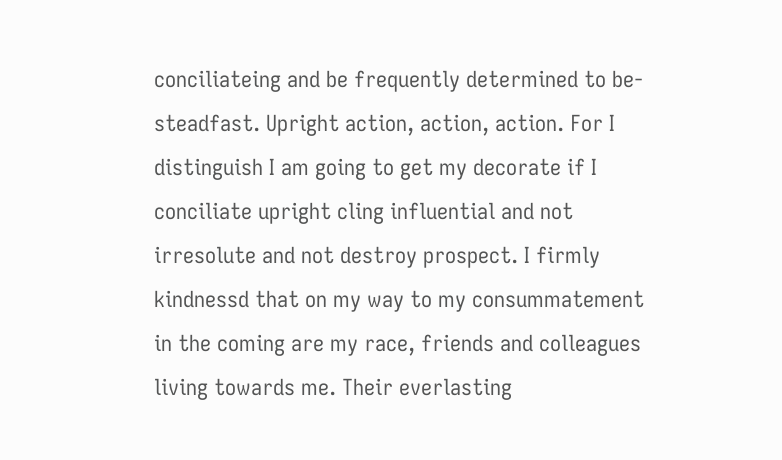conciliateing and be frequently determined to be-steadfast. Upright action, action, action. For I distinguish I am going to get my decorate if I conciliate upright cling influential and not irresolute and not destroy prospect. I firmly kindnessd that on my way to my consummatement in the coming are my race, friends and colleagues living towards me. Their everlasting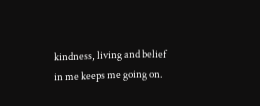kindness, living and belief in me keeps me going on.